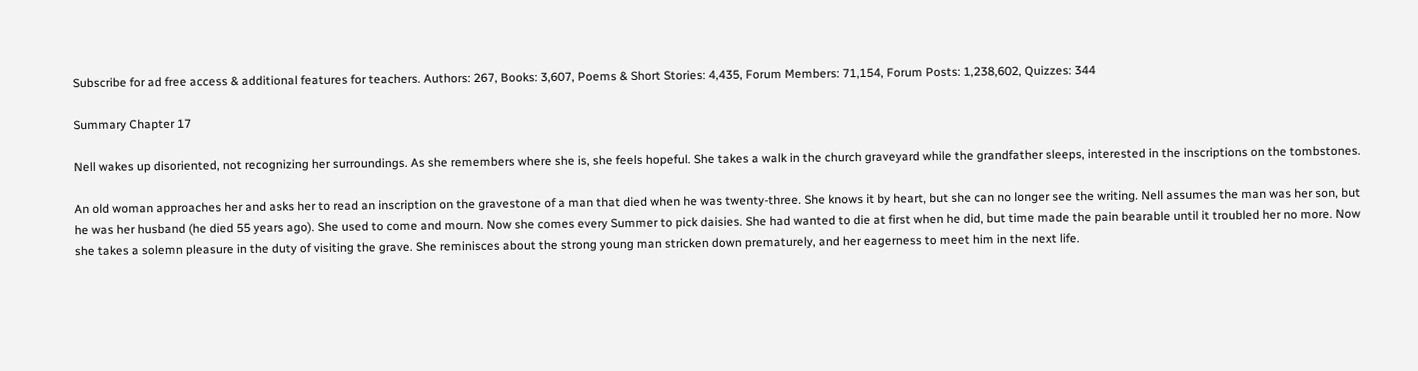Subscribe for ad free access & additional features for teachers. Authors: 267, Books: 3,607, Poems & Short Stories: 4,435, Forum Members: 71,154, Forum Posts: 1,238,602, Quizzes: 344

Summary Chapter 17

Nell wakes up disoriented, not recognizing her surroundings. As she remembers where she is, she feels hopeful. She takes a walk in the church graveyard while the grandfather sleeps, interested in the inscriptions on the tombstones.

An old woman approaches her and asks her to read an inscription on the gravestone of a man that died when he was twenty-three. She knows it by heart, but she can no longer see the writing. Nell assumes the man was her son, but he was her husband (he died 55 years ago). She used to come and mourn. Now she comes every Summer to pick daisies. She had wanted to die at first when he did, but time made the pain bearable until it troubled her no more. Now she takes a solemn pleasure in the duty of visiting the grave. She reminisces about the strong young man stricken down prematurely, and her eagerness to meet him in the next life.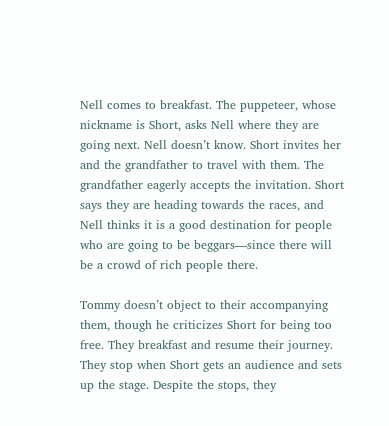Nell comes to breakfast. The puppeteer, whose nickname is Short, asks Nell where they are going next. Nell doesn’t know. Short invites her and the grandfather to travel with them. The grandfather eagerly accepts the invitation. Short says they are heading towards the races, and Nell thinks it is a good destination for people who are going to be beggars—since there will be a crowd of rich people there.

Tommy doesn’t object to their accompanying them, though he criticizes Short for being too free. They breakfast and resume their journey. They stop when Short gets an audience and sets up the stage. Despite the stops, they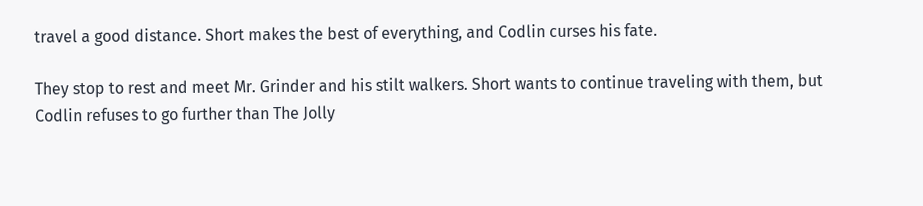travel a good distance. Short makes the best of everything, and Codlin curses his fate.

They stop to rest and meet Mr. Grinder and his stilt walkers. Short wants to continue traveling with them, but Codlin refuses to go further than The Jolly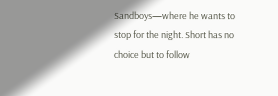Sandboys—where he wants to stop for the night. Short has no choice but to follow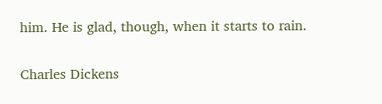him. He is glad, though, when it starts to rain.

Charles Dickens